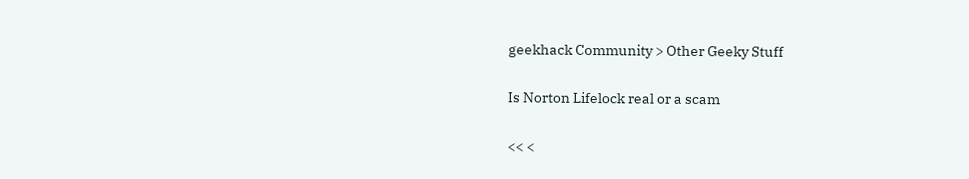geekhack Community > Other Geeky Stuff

Is Norton Lifelock real or a scam

<< <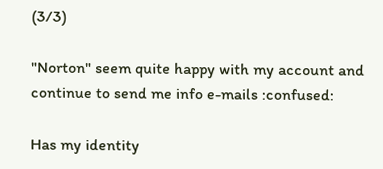(3/3)

"Norton" seem quite happy with my account and continue to send me info e-mails :confused:

Has my identity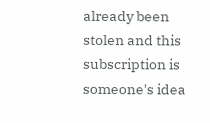already been stolen and this subscription is someone's idea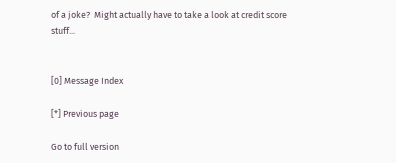of a joke?  Might actually have to take a look at credit score stuff...


[0] Message Index

[*] Previous page

Go to full version